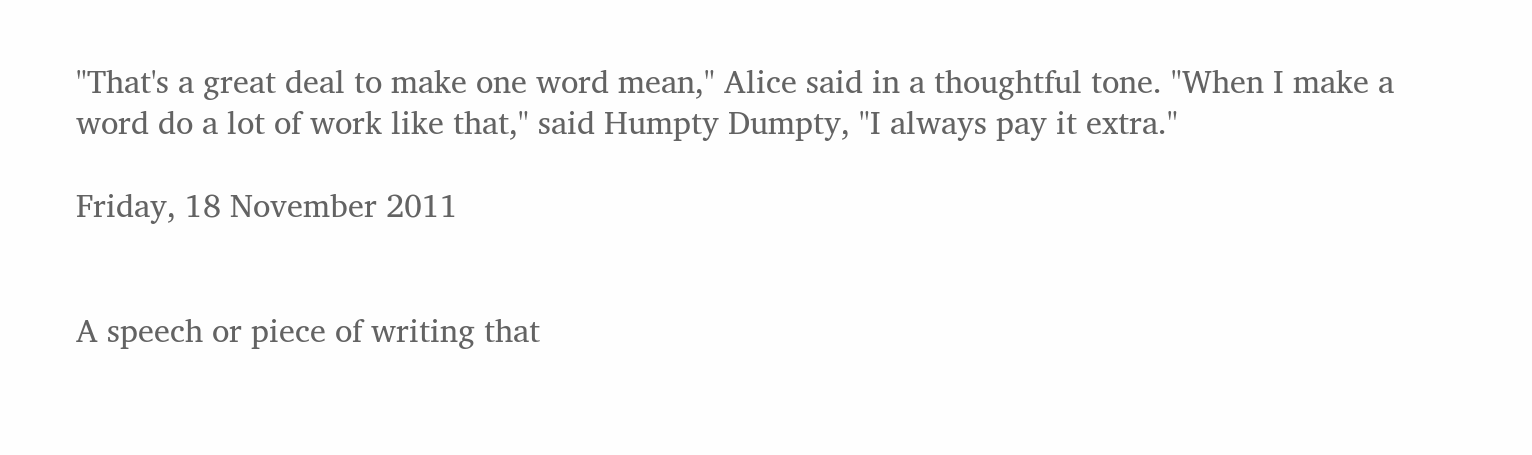"That's a great deal to make one word mean," Alice said in a thoughtful tone. "When I make a word do a lot of work like that," said Humpty Dumpty, "I always pay it extra."

Friday, 18 November 2011


A speech or piece of writing that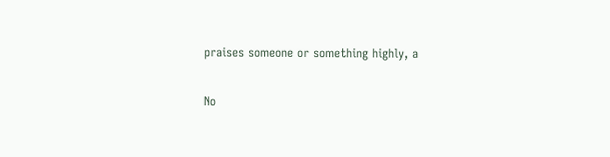praises someone or something highly, a

No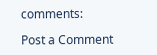comments:

Post a Comment